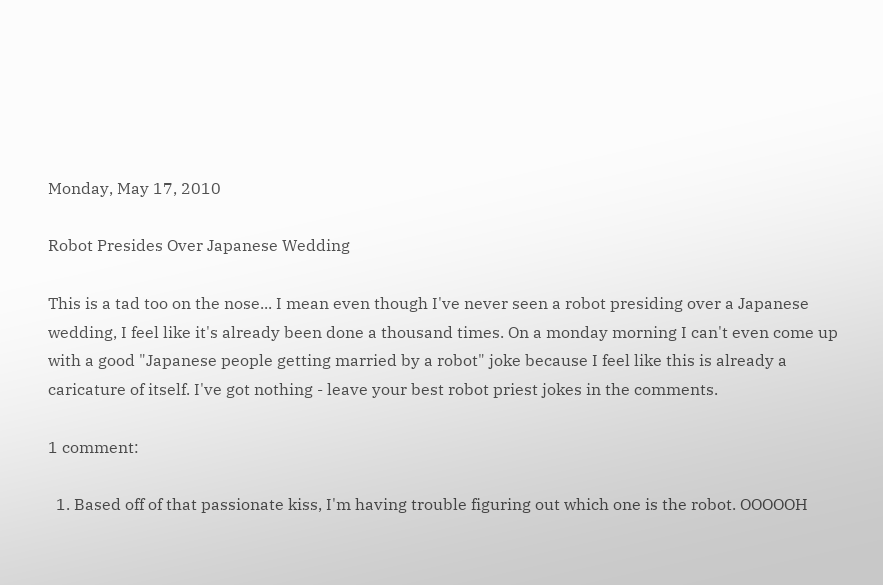Monday, May 17, 2010

Robot Presides Over Japanese Wedding

This is a tad too on the nose... I mean even though I've never seen a robot presiding over a Japanese wedding, I feel like it's already been done a thousand times. On a monday morning I can't even come up with a good "Japanese people getting married by a robot" joke because I feel like this is already a caricature of itself. I've got nothing - leave your best robot priest jokes in the comments.

1 comment:

  1. Based off of that passionate kiss, I'm having trouble figuring out which one is the robot. OOOOOH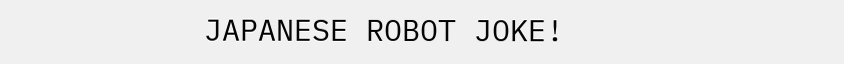JAPANESE ROBOT JOKE!